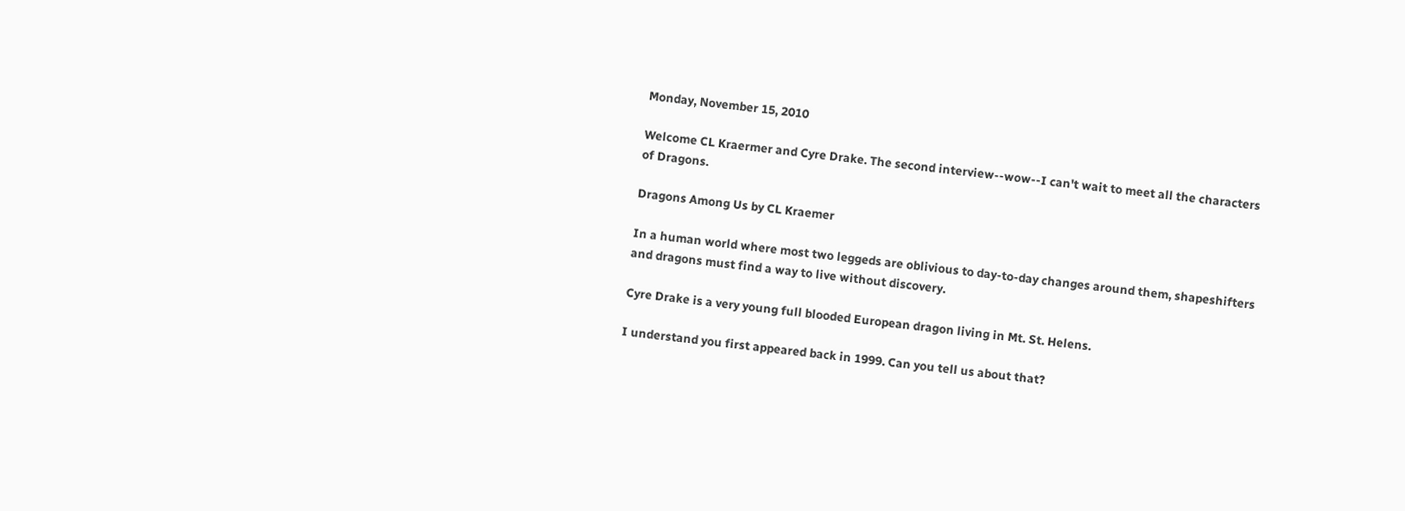Monday, November 15, 2010

Welcome CL Kraermer and Cyre Drake. The second interview--wow--I can't wait to meet all the characters of Dragons.

Dragons Among Us by CL Kraemer

In a human world where most two leggeds are oblivious to day-to-day changes around them, shapeshifters and dragons must find a way to live without discovery.

Cyre Drake is a very young full blooded European dragon living in Mt. St. Helens.

I understand you first appeared back in 1999. Can you tell us about that?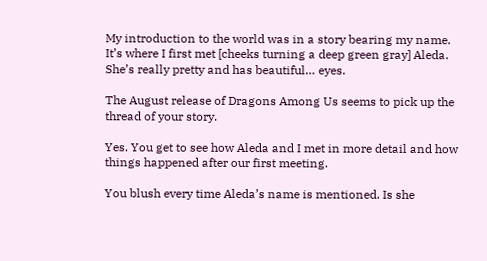My introduction to the world was in a story bearing my name. It’s where I first met [cheeks turning a deep green gray] Aleda. She’s really pretty and has beautiful… eyes.

The August release of Dragons Among Us seems to pick up the thread of your story.

Yes. You get to see how Aleda and I met in more detail and how things happened after our first meeting.

You blush every time Aleda’s name is mentioned. Is she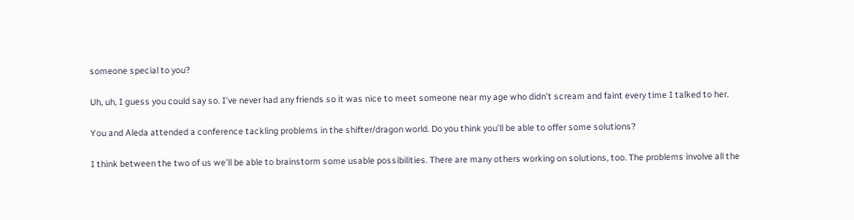someone special to you?

Uh, uh, I guess you could say so. I’ve never had any friends so it was nice to meet someone near my age who didn’t scream and faint every time I talked to her.

You and Aleda attended a conference tackling problems in the shifter/dragon world. Do you think you’ll be able to offer some solutions?

I think between the two of us we’ll be able to brainstorm some usable possibilities. There are many others working on solutions, too. The problems involve all the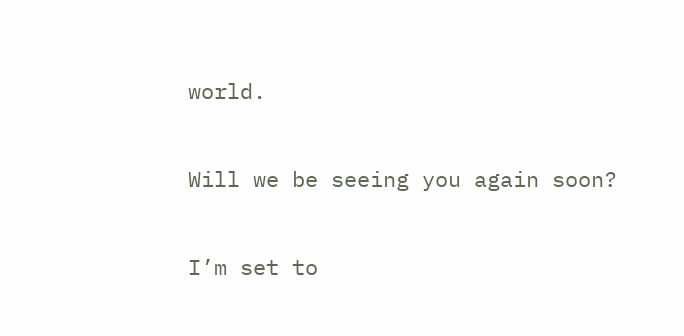world.

Will we be seeing you again soon?

I’m set to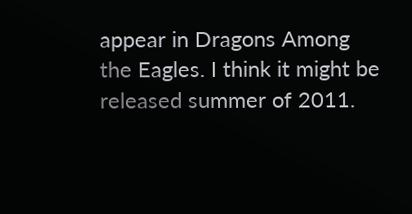appear in Dragons Among the Eagles. I think it might be released summer of 2011.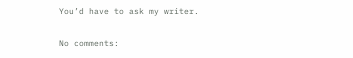You’d have to ask my writer.

No comments: